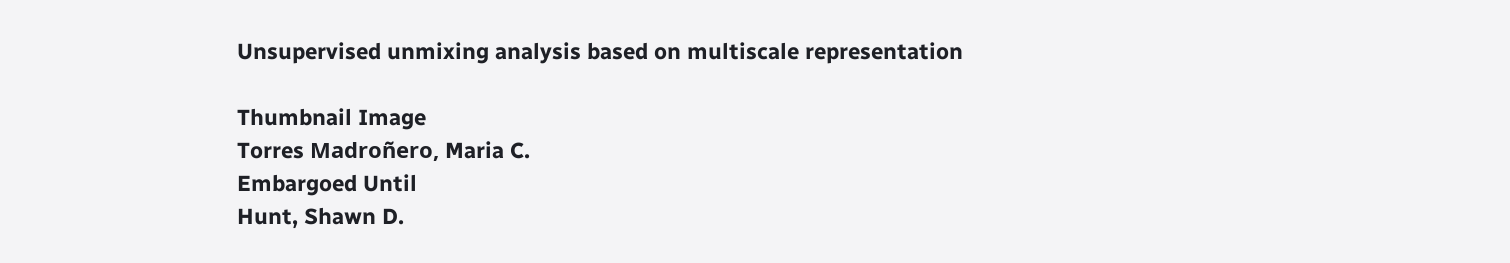Unsupervised unmixing analysis based on multiscale representation

Thumbnail Image
Torres Madroñero, Maria C.
Embargoed Until
Hunt, Shawn D.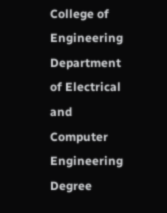College of Engineering
Department of Electrical and Computer Engineering
Degree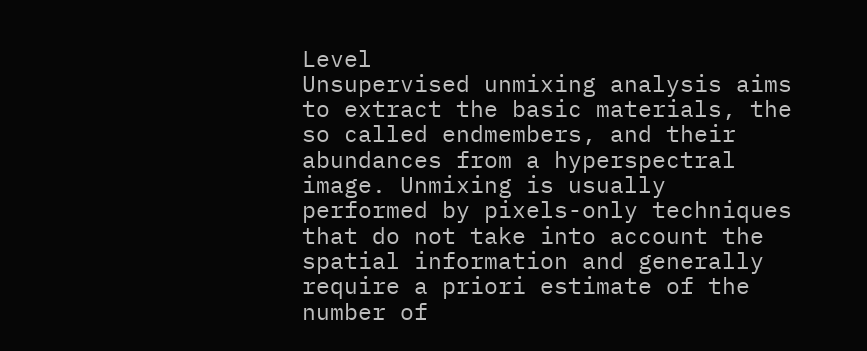Level
Unsupervised unmixing analysis aims to extract the basic materials, the so called endmembers, and their abundances from a hyperspectral image. Unmixing is usually performed by pixels-only techniques that do not take into account the spatial information and generally require a priori estimate of the number of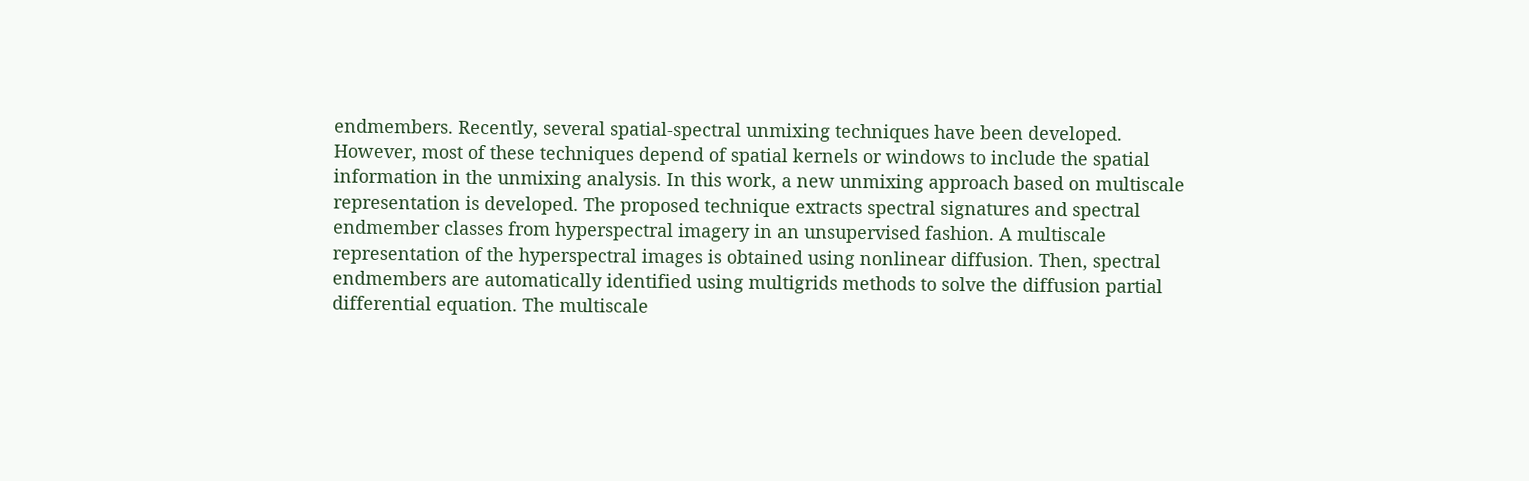endmembers. Recently, several spatial-spectral unmixing techniques have been developed. However, most of these techniques depend of spatial kernels or windows to include the spatial information in the unmixing analysis. In this work, a new unmixing approach based on multiscale representation is developed. The proposed technique extracts spectral signatures and spectral endmember classes from hyperspectral imagery in an unsupervised fashion. A multiscale representation of the hyperspectral images is obtained using nonlinear diffusion. Then, spectral endmembers are automatically identified using multigrids methods to solve the diffusion partial differential equation. The multiscale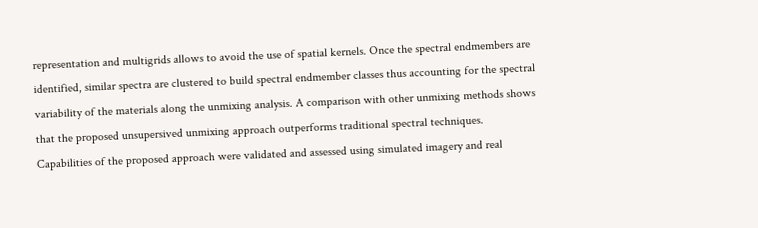representation and multigrids allows to avoid the use of spatial kernels. Once the spectral endmembers are identified, similar spectra are clustered to build spectral endmember classes thus accounting for the spectral variability of the materials along the unmixing analysis. A comparison with other unmixing methods shows that the proposed unsupersived unmixing approach outperforms traditional spectral techniques. Capabilities of the proposed approach were validated and assessed using simulated imagery and real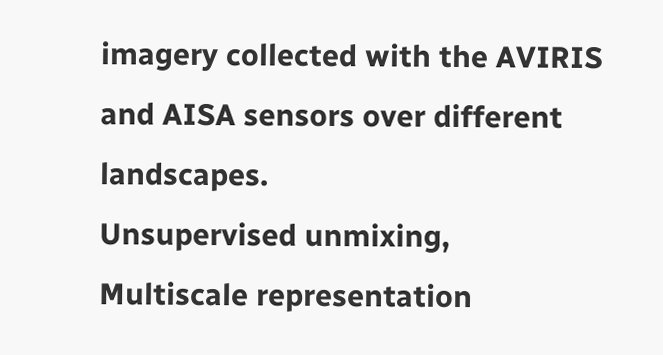imagery collected with the AVIRIS and AISA sensors over different landscapes.
Unsupervised unmixing,
Multiscale representation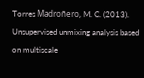Torres Madroñero, M. C. (2013). Unsupervised unmixing analysis based on multiscale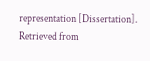representation [Dissertation]. Retrieved from